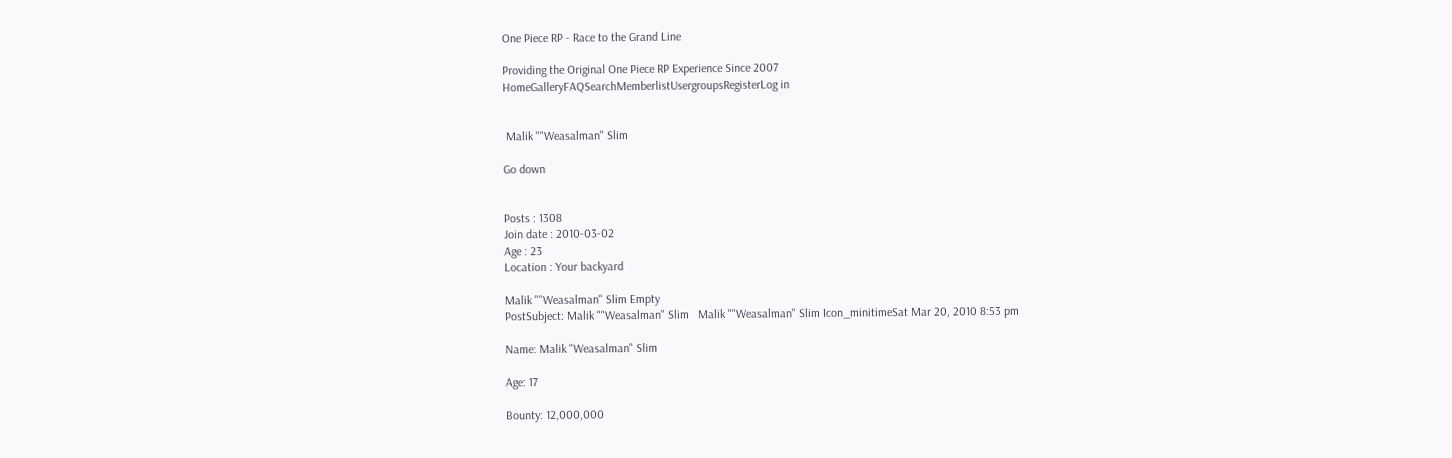One Piece RP - Race to the Grand Line

Providing the Original One Piece RP Experience Since 2007
HomeGalleryFAQSearchMemberlistUsergroupsRegisterLog in


 Malik ""Weasalman" Slim

Go down


Posts : 1308
Join date : 2010-03-02
Age : 23
Location : Your backyard

Malik ""Weasalman" Slim Empty
PostSubject: Malik ""Weasalman" Slim   Malik ""Weasalman" Slim Icon_minitimeSat Mar 20, 2010 8:53 pm

Name: Malik "Weasalman" Slim

Age: 17

Bounty: 12,000,000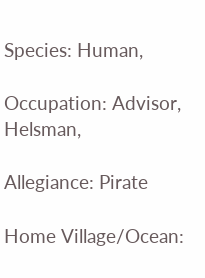Species: Human,

Occupation: Advisor, Helsman,

Allegiance: Pirate

Home Village/Ocean: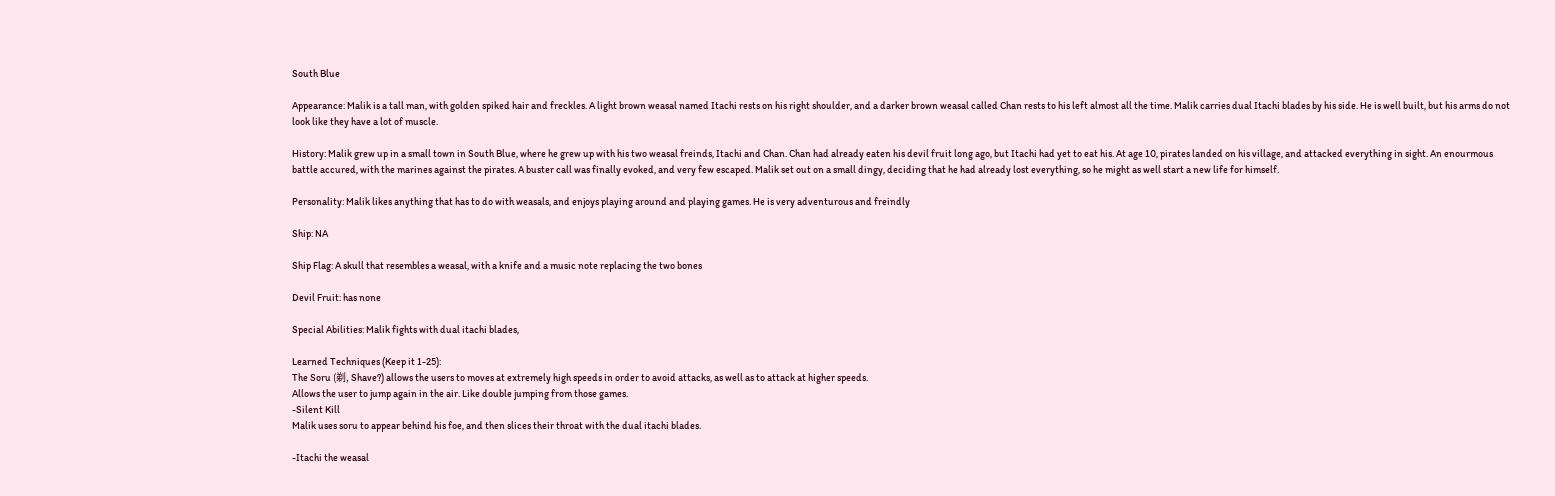South Blue

Appearance: Malik is a tall man, with golden spiked hair and freckles. A light brown weasal named Itachi rests on his right shoulder, and a darker brown weasal called Chan rests to his left almost all the time. Malik carries dual Itachi blades by his side. He is well built, but his arms do not look like they have a lot of muscle.

History: Malik grew up in a small town in South Blue, where he grew up with his two weasal freinds, Itachi and Chan. Chan had already eaten his devil fruit long ago, but Itachi had yet to eat his. At age 10, pirates landed on his village, and attacked everything in sight. An enourmous battle accured, with the marines against the pirates. A buster call was finally evoked, and very few escaped. Malik set out on a small dingy, deciding that he had already lost everything, so he might as well start a new life for himself.

Personality: Malik likes anything that has to do with weasals, and enjoys playing around and playing games. He is very adventurous and freindly

Ship: NA

Ship Flag: A skull that resembles a weasal, with a knife and a music note replacing the two bones

Devil Fruit: has none

Special Abilities: Malik fights with dual itachi blades,

Learned Techniques (Keep it 1-25):
The Soru (剃, Shave?) allows the users to moves at extremely high speeds in order to avoid attacks, as well as to attack at higher speeds.
Allows the user to jump again in the air. Like double jumping from those games.
-Silent Kill
Malik uses soru to appear behind his foe, and then slices their throat with the dual itachi blades.

-Itachi the weasal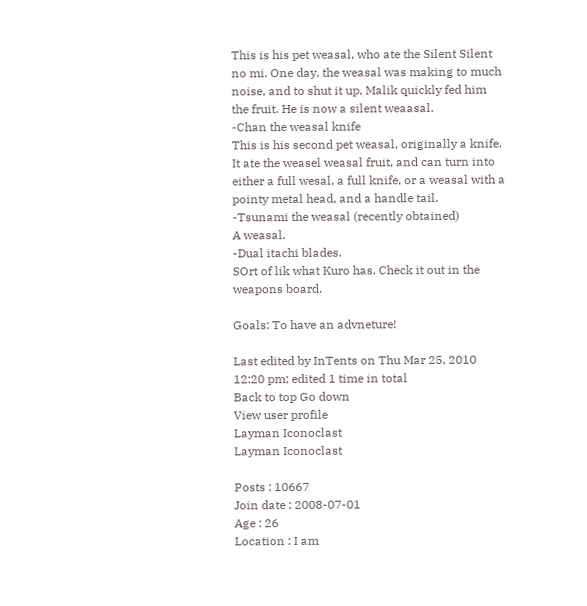This is his pet weasal, who ate the Silent Silent no mi. One day, the weasal was making to much noise, and to shut it up, Malik quickly fed him the fruit. He is now a silent weaasal.
-Chan the weasal knife
This is his second pet weasal, originally a knife. It ate the weasel weasal fruit, and can turn into either a full wesal, a full knife, or a weasal with a pointy metal head, and a handle tail.
-Tsunami the weasal (recently obtained)
A weasal.
-Dual itachi blades.
SOrt of lik what Kuro has. Check it out in the weapons board.

Goals: To have an advneture!

Last edited by InTents on Thu Mar 25, 2010 12:20 pm; edited 1 time in total
Back to top Go down
View user profile
Layman Iconoclast
Layman Iconoclast

Posts : 10667
Join date : 2008-07-01
Age : 26
Location : I am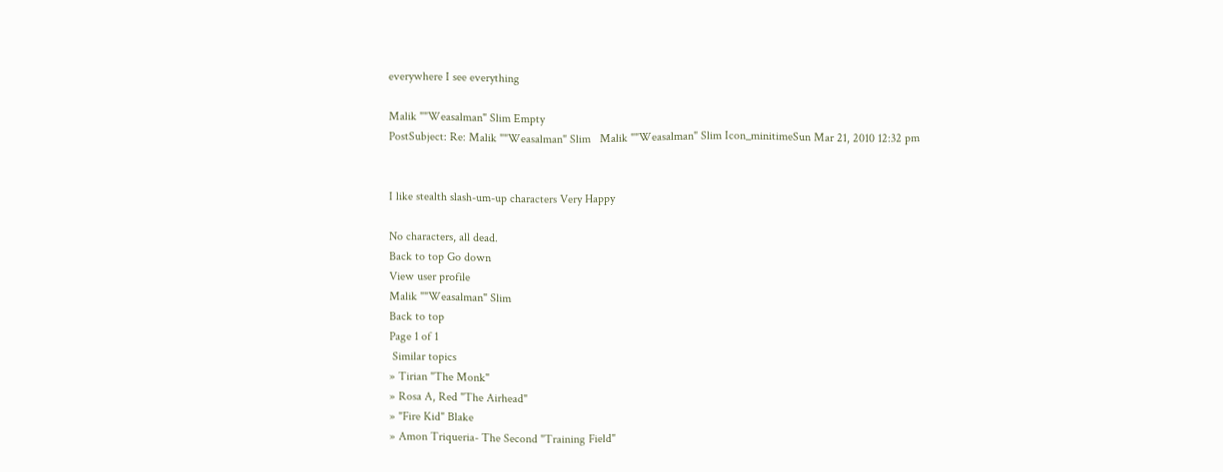everywhere I see everything

Malik ""Weasalman" Slim Empty
PostSubject: Re: Malik ""Weasalman" Slim   Malik ""Weasalman" Slim Icon_minitimeSun Mar 21, 2010 12:32 pm


I like stealth slash-um-up characters Very Happy

No characters, all dead.
Back to top Go down
View user profile
Malik ""Weasalman" Slim
Back to top
Page 1 of 1
 Similar topics
» Tirian "The Monk"
» Rosa A, Red "The Airhead"
» "Fire Kid" Blake
» Amon Triqueria- The Second "Training Field"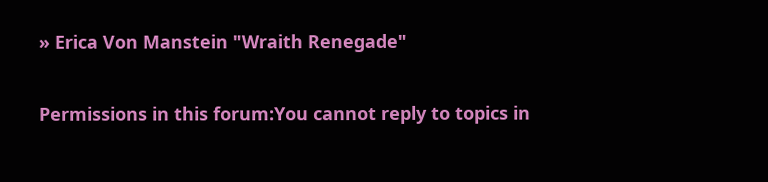» Erica Von Manstein "Wraith Renegade"

Permissions in this forum:You cannot reply to topics in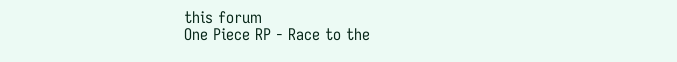this forum
One Piece RP - Race to the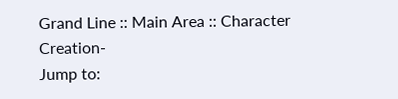Grand Line :: Main Area :: Character Creation-
Jump to: